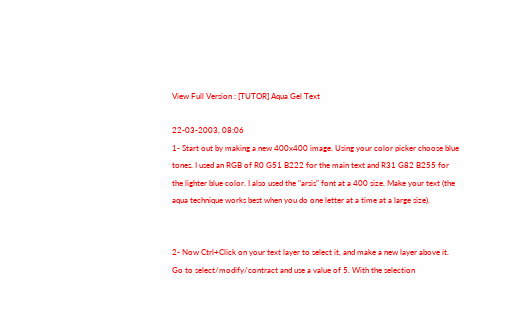View Full Version : [TUTOR] Aqua Gel Text

22-03-2003, 08:06
1- Start out by making a new 400x400 image. Using your color picker choose blue tones. I used an RGB of R0 G51 B222 for the main text and R31 G82 B255 for the lighter blue color. I also used the "arsis" font at a 400 size. Make your text (the aqua technique works best when you do one letter at a time at a large size).


2- Now Ctrl+Click on your text layer to select it, and make a new layer above it. Go to select/modify/contract and use a value of 5. With the selection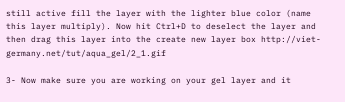still active fill the layer with the lighter blue color (name this layer multiply). Now hit Ctrl+D to deselect the layer and then drag this layer into the create new layer box http://viet-germany.net/tut/aqua_gel/2_1.gif

3- Now make sure you are working on your gel layer and it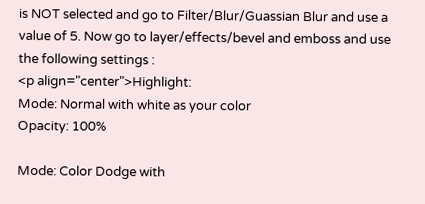is NOT selected and go to Filter/Blur/Guassian Blur and use a value of 5. Now go to layer/effects/bevel and emboss and use the following settings :
<p align="center">Highlight:
Mode: Normal with white as your color
Opacity: 100%

Mode: Color Dodge with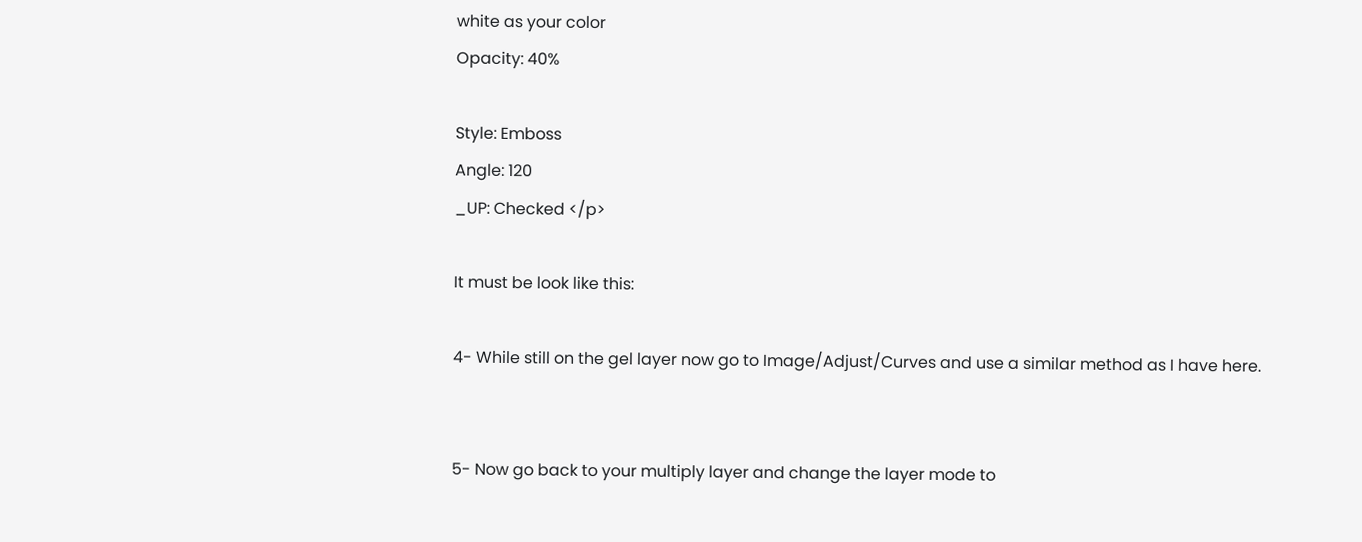white as your color
Opacity: 40%

Style: Emboss
Angle: 120
_UP: Checked </p>

It must be look like this:

4- While still on the gel layer now go to Image/Adjust/Curves and use a similar method as I have here.


5- Now go back to your multiply layer and change the layer mode to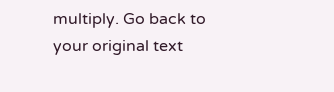multiply. Go back to your original text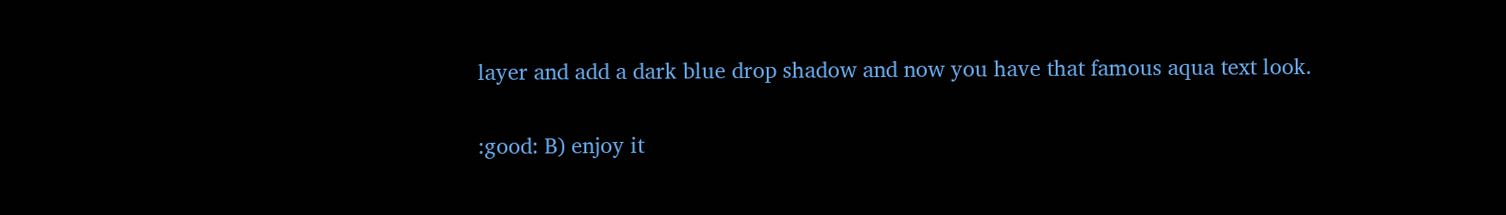layer and add a dark blue drop shadow and now you have that famous aqua text look.

:good: B) enjoy it